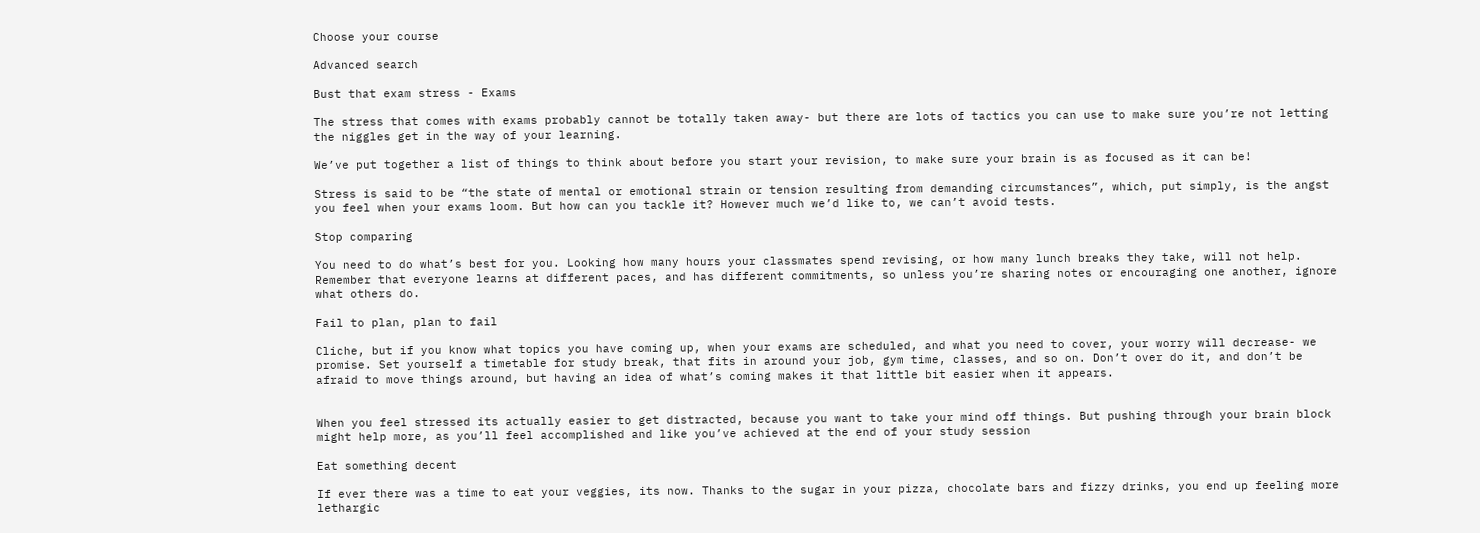Choose your course

Advanced search

Bust that exam stress - Exams

The stress that comes with exams probably cannot be totally taken away- but there are lots of tactics you can use to make sure you’re not letting the niggles get in the way of your learning.

We’ve put together a list of things to think about before you start your revision, to make sure your brain is as focused as it can be!

Stress is said to be “the state of mental or emotional strain or tension resulting from demanding circumstances”, which, put simply, is the angst you feel when your exams loom. But how can you tackle it? However much we’d like to, we can’t avoid tests.

Stop comparing

You need to do what’s best for you. Looking how many hours your classmates spend revising, or how many lunch breaks they take, will not help. Remember that everyone learns at different paces, and has different commitments, so unless you’re sharing notes or encouraging one another, ignore what others do.

Fail to plan, plan to fail

Cliche, but if you know what topics you have coming up, when your exams are scheduled, and what you need to cover, your worry will decrease- we promise. Set yourself a timetable for study break, that fits in around your job, gym time, classes, and so on. Don’t over do it, and don’t be afraid to move things around, but having an idea of what’s coming makes it that little bit easier when it appears.


When you feel stressed its actually easier to get distracted, because you want to take your mind off things. But pushing through your brain block might help more, as you’ll feel accomplished and like you’ve achieved at the end of your study session

Eat something decent

If ever there was a time to eat your veggies, its now. Thanks to the sugar in your pizza, chocolate bars and fizzy drinks, you end up feeling more lethargic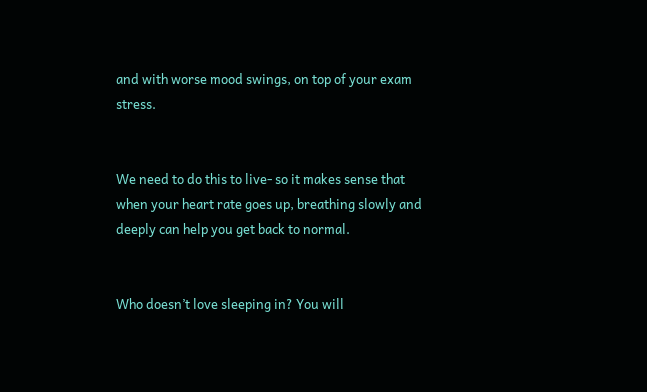and with worse mood swings, on top of your exam stress.


We need to do this to live- so it makes sense that when your heart rate goes up, breathing slowly and deeply can help you get back to normal.


Who doesn’t love sleeping in? You will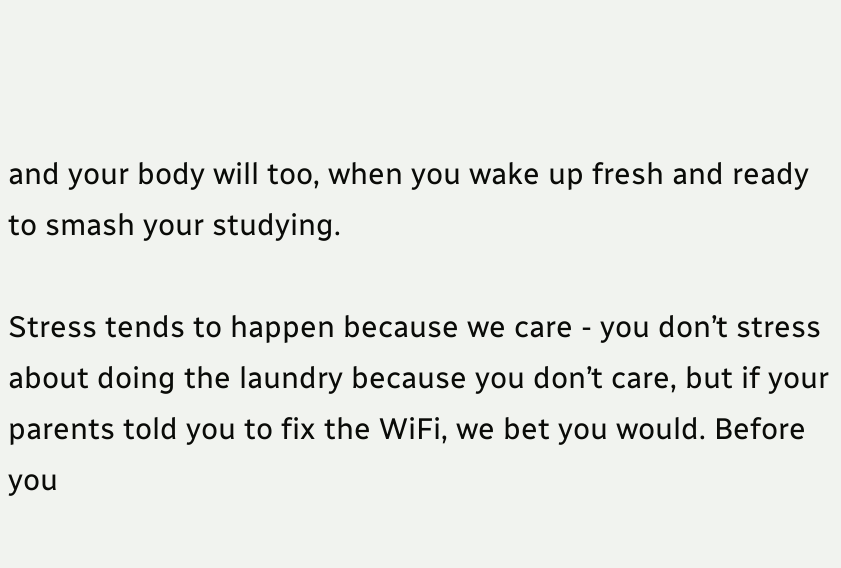and your body will too, when you wake up fresh and ready to smash your studying.

Stress tends to happen because we care - you don’t stress about doing the laundry because you don’t care, but if your parents told you to fix the WiFi, we bet you would. Before you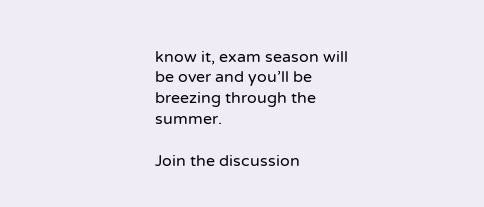know it, exam season will be over and you’ll be breezing through the summer.

Join the discussion